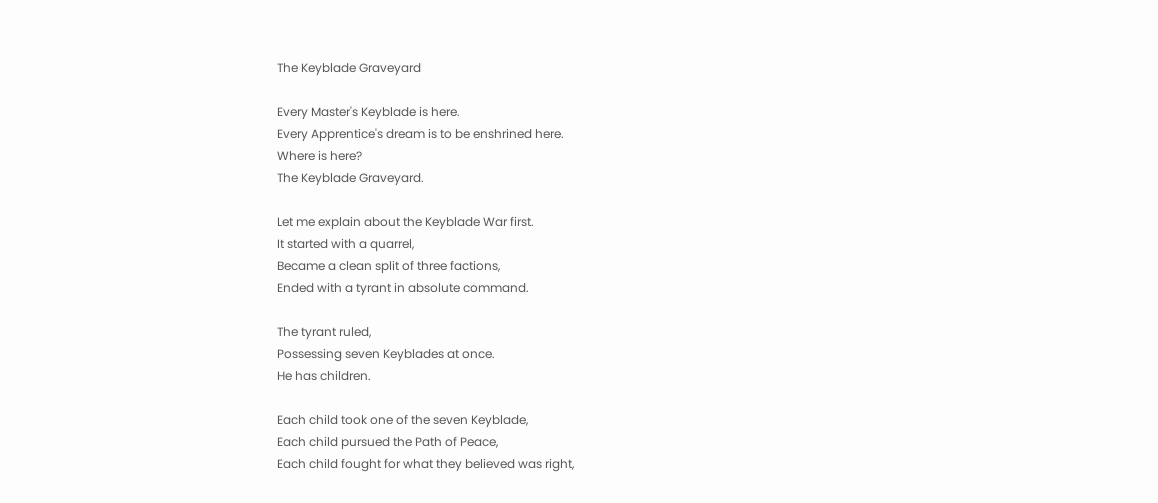The Keyblade Graveyard

Every Master's Keyblade is here.
Every Apprentice's dream is to be enshrined here.
Where is here?
The Keyblade Graveyard.

Let me explain about the Keyblade War first.
It started with a quarrel,
Became a clean split of three factions,
Ended with a tyrant in absolute command.

The tyrant ruled,
Possessing seven Keyblades at once.
He has children.

Each child took one of the seven Keyblade,
Each child pursued the Path of Peace,
Each child fought for what they believed was right,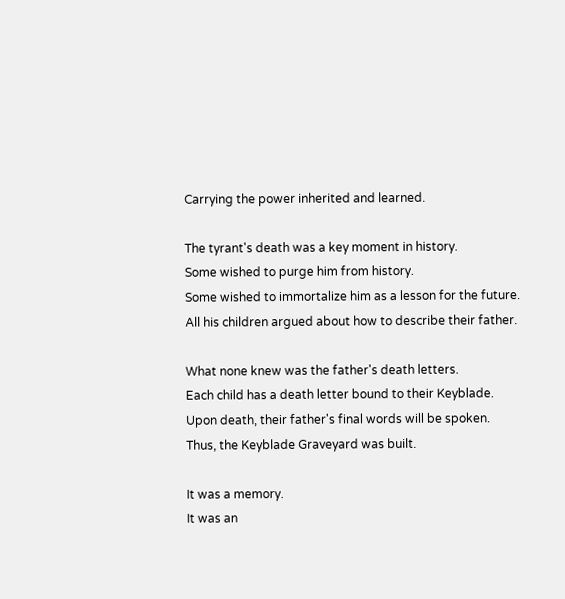Carrying the power inherited and learned.

The tyrant's death was a key moment in history.
Some wished to purge him from history.
Some wished to immortalize him as a lesson for the future.
All his children argued about how to describe their father.

What none knew was the father's death letters.
Each child has a death letter bound to their Keyblade.
Upon death, their father's final words will be spoken.
Thus, the Keyblade Graveyard was built.

It was a memory.
It was an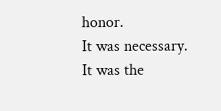honor.
It was necessary.
It was the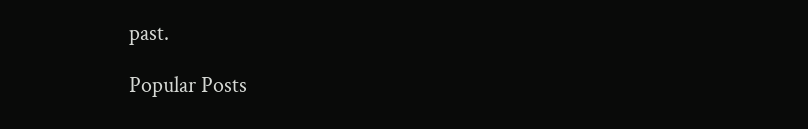past.

Popular Posts